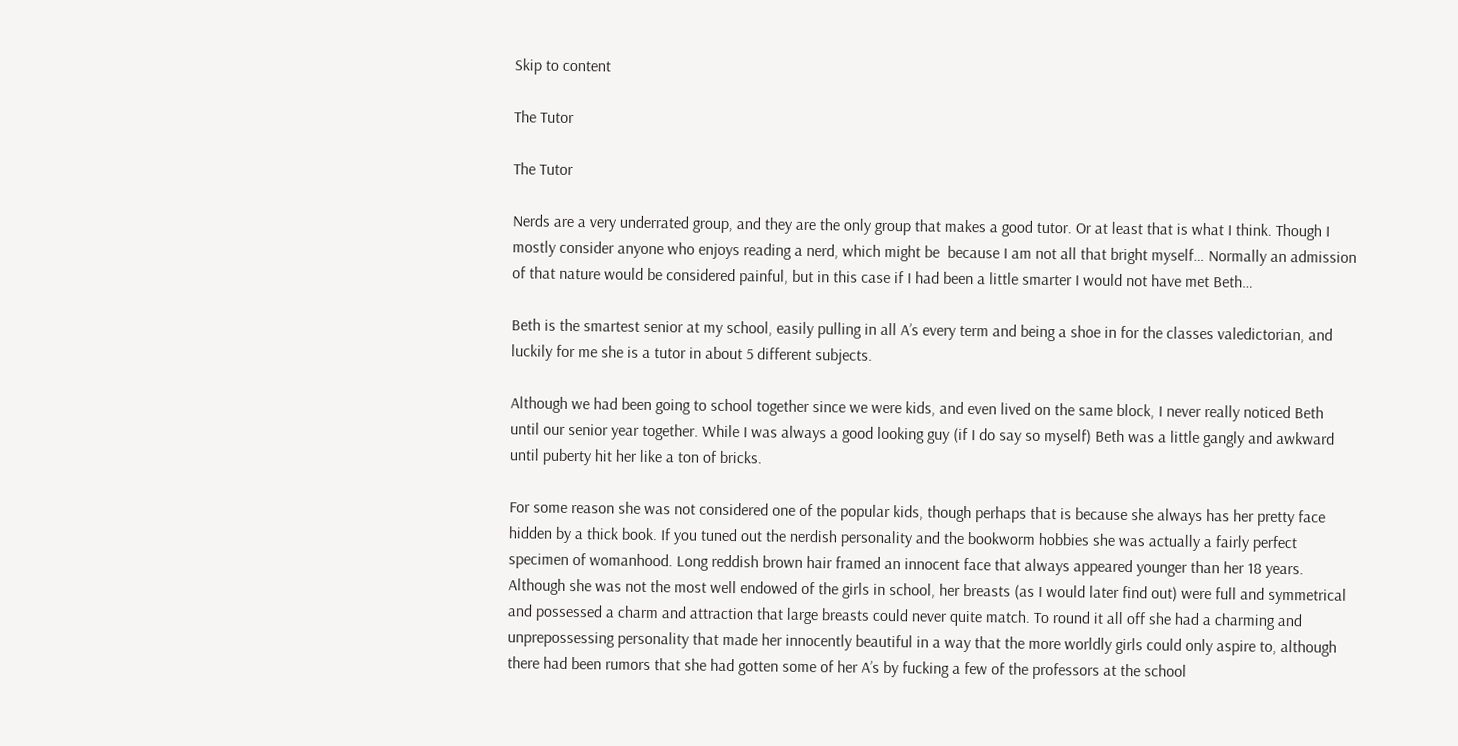Skip to content

The Tutor

The Tutor

Nerds are a very underrated group, and they are the only group that makes a good tutor. Or at least that is what I think. Though I mostly consider anyone who enjoys reading a nerd, which might be  because I am not all that bright myself… Normally an admission of that nature would be considered painful, but in this case if I had been a little smarter I would not have met Beth…

Beth is the smartest senior at my school, easily pulling in all A’s every term and being a shoe in for the classes valedictorian, and luckily for me she is a tutor in about 5 different subjects.

Although we had been going to school together since we were kids, and even lived on the same block, I never really noticed Beth until our senior year together. While I was always a good looking guy (if I do say so myself) Beth was a little gangly and awkward until puberty hit her like a ton of bricks.

For some reason she was not considered one of the popular kids, though perhaps that is because she always has her pretty face hidden by a thick book. If you tuned out the nerdish personality and the bookworm hobbies she was actually a fairly perfect specimen of womanhood. Long reddish brown hair framed an innocent face that always appeared younger than her 18 years. Although she was not the most well endowed of the girls in school, her breasts (as I would later find out) were full and symmetrical and possessed a charm and attraction that large breasts could never quite match. To round it all off she had a charming and unprepossessing personality that made her innocently beautiful in a way that the more worldly girls could only aspire to, although there had been rumors that she had gotten some of her A’s by fucking a few of the professors at the school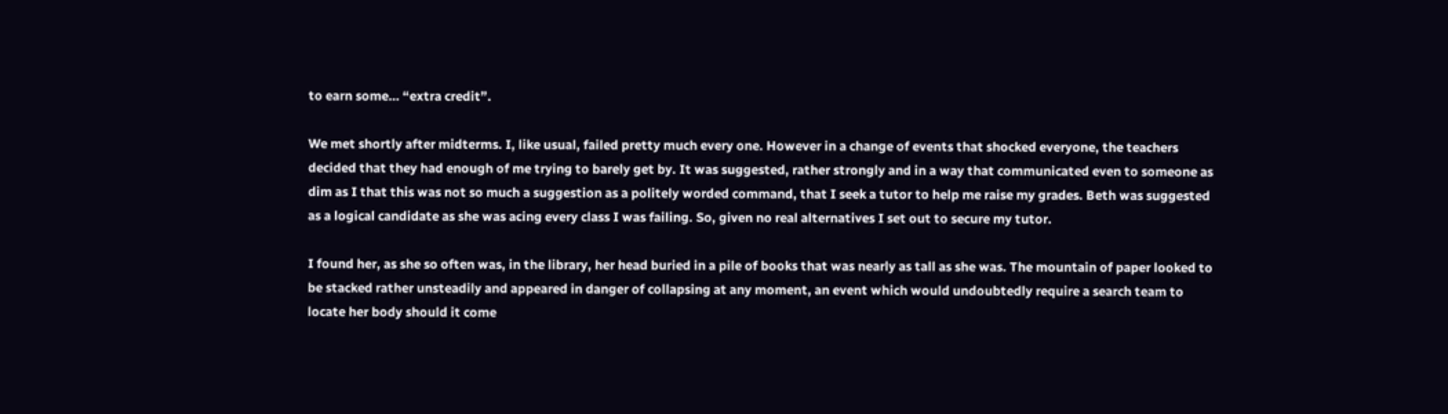to earn some… “extra credit”.

We met shortly after midterms. I, like usual, failed pretty much every one. However in a change of events that shocked everyone, the teachers decided that they had enough of me trying to barely get by. It was suggested, rather strongly and in a way that communicated even to someone as dim as I that this was not so much a suggestion as a politely worded command, that I seek a tutor to help me raise my grades. Beth was suggested as a logical candidate as she was acing every class I was failing. So, given no real alternatives I set out to secure my tutor.

I found her, as she so often was, in the library, her head buried in a pile of books that was nearly as tall as she was. The mountain of paper looked to be stacked rather unsteadily and appeared in danger of collapsing at any moment, an event which would undoubtedly require a search team to locate her body should it come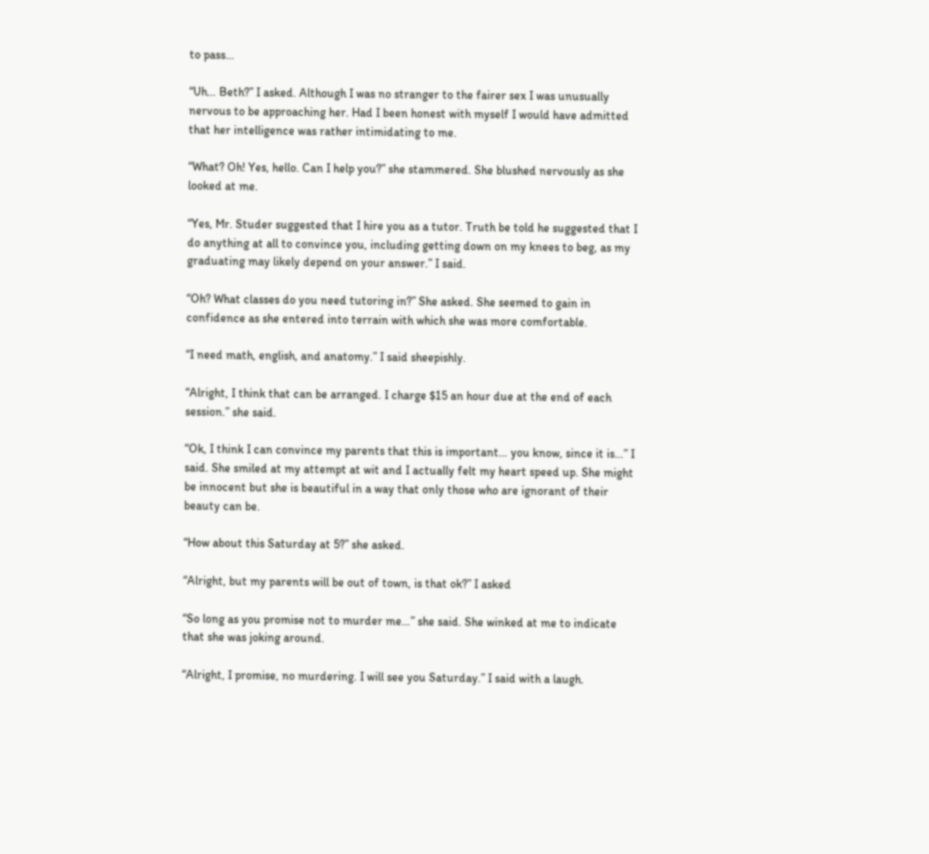to pass…

“Uh… Beth?” I asked. Although I was no stranger to the fairer sex I was unusually nervous to be approaching her. Had I been honest with myself I would have admitted that her intelligence was rather intimidating to me.

“What? Oh! Yes, hello. Can I help you?” she stammered. She blushed nervously as she looked at me.

“Yes, Mr. Studer suggested that I hire you as a tutor. Truth be told he suggested that I do anything at all to convince you, including getting down on my knees to beg, as my graduating may likely depend on your answer.” I said.

“Oh? What classes do you need tutoring in?” She asked. She seemed to gain in confidence as she entered into terrain with which she was more comfortable.

“I need math, english, and anatomy.” I said sheepishly.

“Alright, I think that can be arranged. I charge $15 an hour due at the end of each session.” she said.

“Ok, I think I can convince my parents that this is important… you know, since it is…” I said. She smiled at my attempt at wit and I actually felt my heart speed up. She might be innocent but she is beautiful in a way that only those who are ignorant of their beauty can be.

“How about this Saturday at 5?” she asked.

“Alright, but my parents will be out of town, is that ok?” I asked

“So long as you promise not to murder me…” she said. She winked at me to indicate that she was joking around.

“Alright, I promise, no murdering. I will see you Saturday.” I said with a laugh.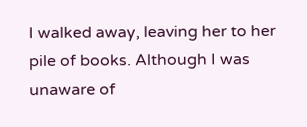I walked away, leaving her to her pile of books. Although I was unaware of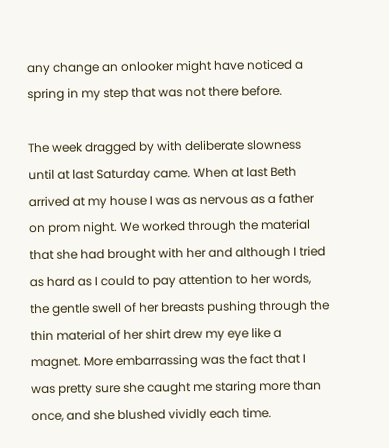any change an onlooker might have noticed a spring in my step that was not there before.

The week dragged by with deliberate slowness until at last Saturday came. When at last Beth arrived at my house I was as nervous as a father on prom night. We worked through the material that she had brought with her and although I tried as hard as I could to pay attention to her words, the gentle swell of her breasts pushing through the thin material of her shirt drew my eye like a magnet. More embarrassing was the fact that I was pretty sure she caught me staring more than once, and she blushed vividly each time.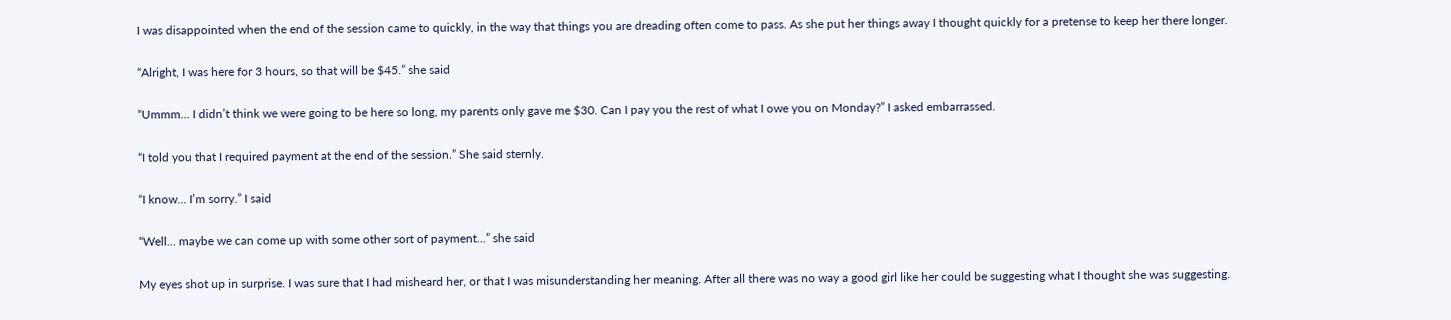I was disappointed when the end of the session came to quickly, in the way that things you are dreading often come to pass. As she put her things away I thought quickly for a pretense to keep her there longer.

“Alright, I was here for 3 hours, so that will be $45.” she said

“Ummm… I didn’t think we were going to be here so long, my parents only gave me $30. Can I pay you the rest of what I owe you on Monday?” I asked embarrassed.

“I told you that I required payment at the end of the session.” She said sternly.

“I know… I’m sorry.” I said

“Well… maybe we can come up with some other sort of payment…” she said

My eyes shot up in surprise. I was sure that I had misheard her, or that I was misunderstanding her meaning. After all there was no way a good girl like her could be suggesting what I thought she was suggesting.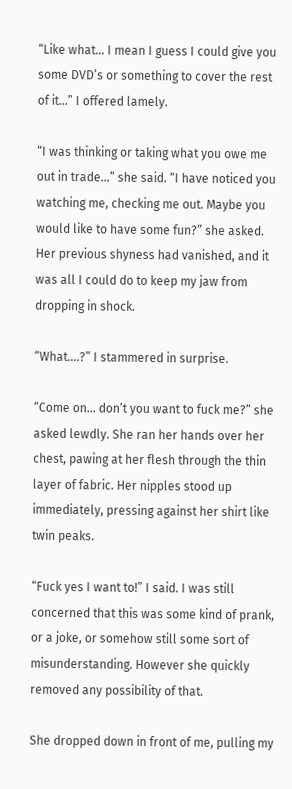“Like what… I mean I guess I could give you some DVD’s or something to cover the rest of it…” I offered lamely.

“I was thinking or taking what you owe me out in trade…” she said. “I have noticed you watching me, checking me out. Maybe you would like to have some fun?” she asked. Her previous shyness had vanished, and it was all I could do to keep my jaw from dropping in shock.

“What….?” I stammered in surprise.

“Come on… don’t you want to fuck me?” she asked lewdly. She ran her hands over her chest, pawing at her flesh through the thin layer of fabric. Her nipples stood up immediately, pressing against her shirt like twin peaks.

“Fuck yes I want to!” I said. I was still concerned that this was some kind of prank, or a joke, or somehow still some sort of misunderstanding. However she quickly removed any possibility of that.

She dropped down in front of me, pulling my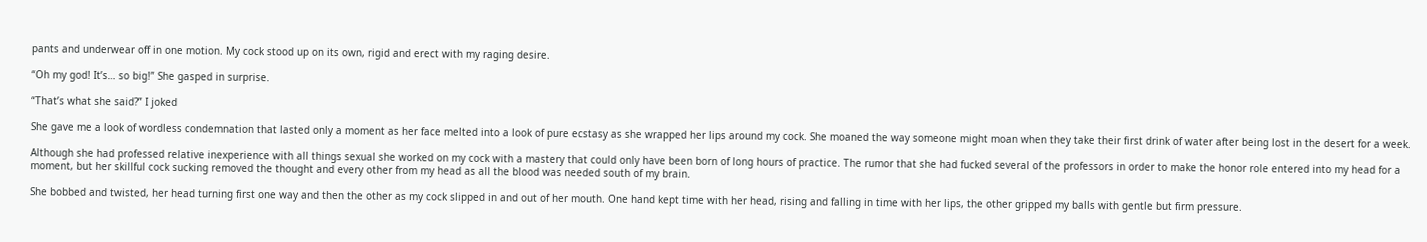pants and underwear off in one motion. My cock stood up on its own, rigid and erect with my raging desire.

“Oh my god! It’s… so big!” She gasped in surprise.

“That’s what she said?” I joked

She gave me a look of wordless condemnation that lasted only a moment as her face melted into a look of pure ecstasy as she wrapped her lips around my cock. She moaned the way someone might moan when they take their first drink of water after being lost in the desert for a week.

Although she had professed relative inexperience with all things sexual she worked on my cock with a mastery that could only have been born of long hours of practice. The rumor that she had fucked several of the professors in order to make the honor role entered into my head for a moment, but her skillful cock sucking removed the thought and every other from my head as all the blood was needed south of my brain.

She bobbed and twisted, her head turning first one way and then the other as my cock slipped in and out of her mouth. One hand kept time with her head, rising and falling in time with her lips, the other gripped my balls with gentle but firm pressure.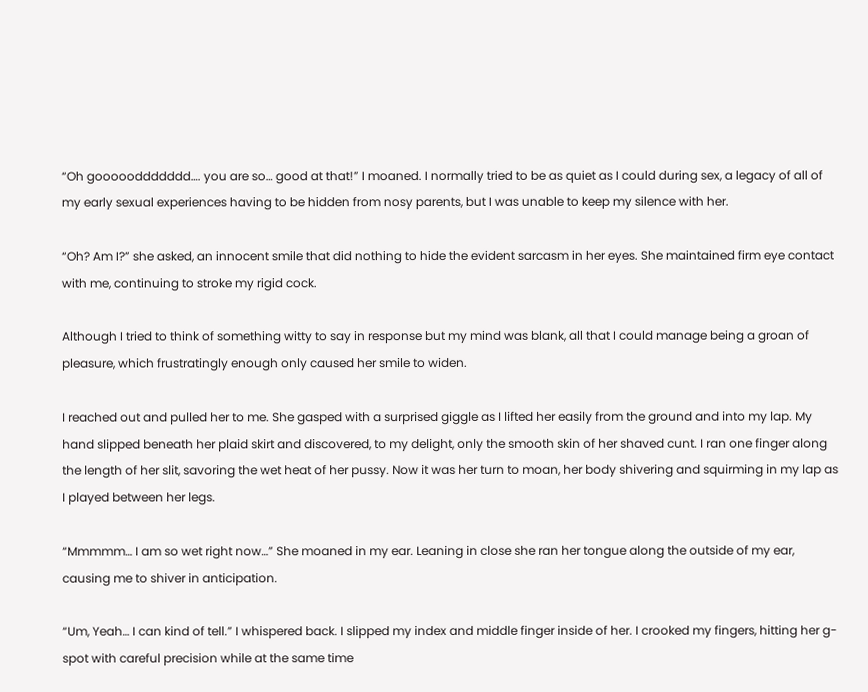“Oh goooooddddddd…. you are so… good at that!” I moaned. I normally tried to be as quiet as I could during sex, a legacy of all of my early sexual experiences having to be hidden from nosy parents, but I was unable to keep my silence with her.

“Oh? Am I?” she asked, an innocent smile that did nothing to hide the evident sarcasm in her eyes. She maintained firm eye contact with me, continuing to stroke my rigid cock.

Although I tried to think of something witty to say in response but my mind was blank, all that I could manage being a groan of pleasure, which frustratingly enough only caused her smile to widen.

I reached out and pulled her to me. She gasped with a surprised giggle as I lifted her easily from the ground and into my lap. My hand slipped beneath her plaid skirt and discovered, to my delight, only the smooth skin of her shaved cunt. I ran one finger along the length of her slit, savoring the wet heat of her pussy. Now it was her turn to moan, her body shivering and squirming in my lap as I played between her legs.

“Mmmmm… I am so wet right now…” She moaned in my ear. Leaning in close she ran her tongue along the outside of my ear, causing me to shiver in anticipation.

“Um, Yeah… I can kind of tell.” I whispered back. I slipped my index and middle finger inside of her. I crooked my fingers, hitting her g-spot with careful precision while at the same time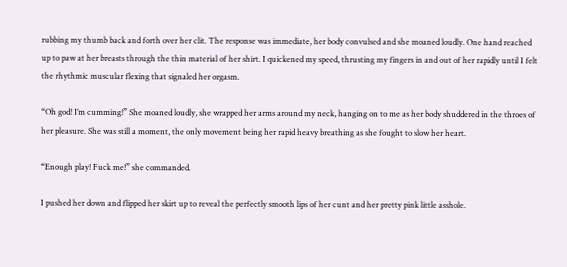rubbing my thumb back and forth over her clit. The response was immediate, her body convulsed and she moaned loudly. One hand reached up to paw at her breasts through the thin material of her shirt. I quickened my speed, thrusting my fingers in and out of her rapidly until I felt the rhythmic muscular flexing that signaled her orgasm.

“Oh god! I’m cumming!” She moaned loudly, she wrapped her arms around my neck, hanging on to me as her body shuddered in the throes of her pleasure. She was still a moment, the only movement being her rapid heavy breathing as she fought to slow her heart.

“Enough play! Fuck me!” she commanded.

I pushed her down and flipped her skirt up to reveal the perfectly smooth lips of her cunt and her pretty pink little asshole.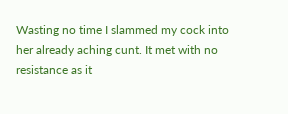Wasting no time I slammed my cock into her already aching cunt. It met with no resistance as it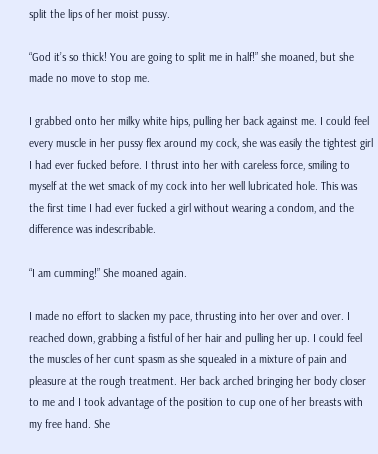split the lips of her moist pussy.

“God it’s so thick! You are going to split me in half!” she moaned, but she made no move to stop me.

I grabbed onto her milky white hips, pulling her back against me. I could feel every muscle in her pussy flex around my cock, she was easily the tightest girl I had ever fucked before. I thrust into her with careless force, smiling to myself at the wet smack of my cock into her well lubricated hole. This was the first time I had ever fucked a girl without wearing a condom, and the difference was indescribable.

“I am cumming!” She moaned again.

I made no effort to slacken my pace, thrusting into her over and over. I reached down, grabbing a fistful of her hair and pulling her up. I could feel the muscles of her cunt spasm as she squealed in a mixture of pain and pleasure at the rough treatment. Her back arched bringing her body closer to me and I took advantage of the position to cup one of her breasts with my free hand. She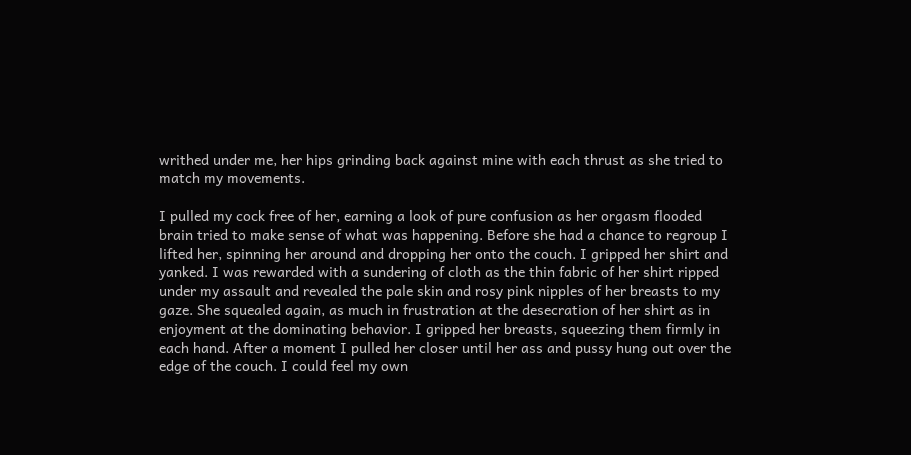writhed under me, her hips grinding back against mine with each thrust as she tried to match my movements.

I pulled my cock free of her, earning a look of pure confusion as her orgasm flooded brain tried to make sense of what was happening. Before she had a chance to regroup I lifted her, spinning her around and dropping her onto the couch. I gripped her shirt and yanked. I was rewarded with a sundering of cloth as the thin fabric of her shirt ripped under my assault and revealed the pale skin and rosy pink nipples of her breasts to my gaze. She squealed again, as much in frustration at the desecration of her shirt as in enjoyment at the dominating behavior. I gripped her breasts, squeezing them firmly in each hand. After a moment I pulled her closer until her ass and pussy hung out over the edge of the couch. I could feel my own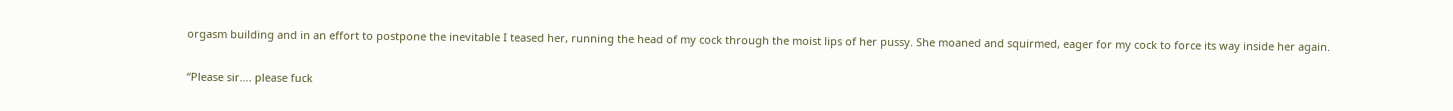orgasm building and in an effort to postpone the inevitable I teased her, running the head of my cock through the moist lips of her pussy. She moaned and squirmed, eager for my cock to force its way inside her again.

“Please sir…. please fuck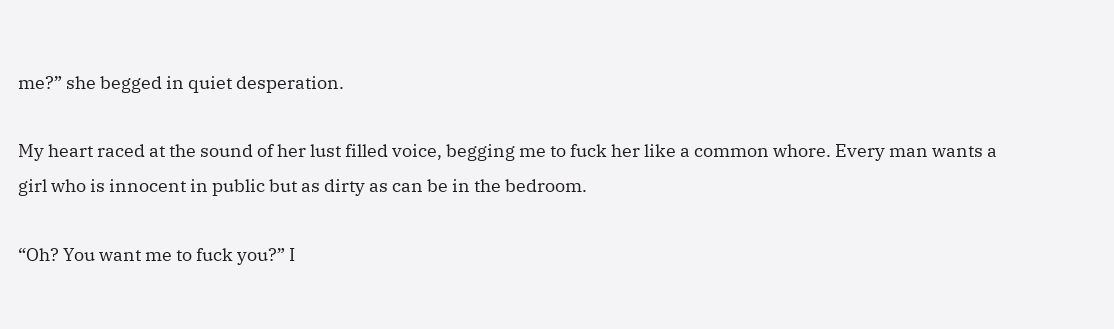me?” she begged in quiet desperation.

My heart raced at the sound of her lust filled voice, begging me to fuck her like a common whore. Every man wants a girl who is innocent in public but as dirty as can be in the bedroom.

“Oh? You want me to fuck you?” I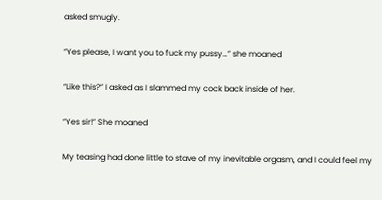asked smugly.

“Yes please, I want you to fuck my pussy…” she moaned

“Like this?” I asked as I slammed my cock back inside of her.

“Yes sir!” She moaned

My teasing had done little to stave of my inevitable orgasm, and I could feel my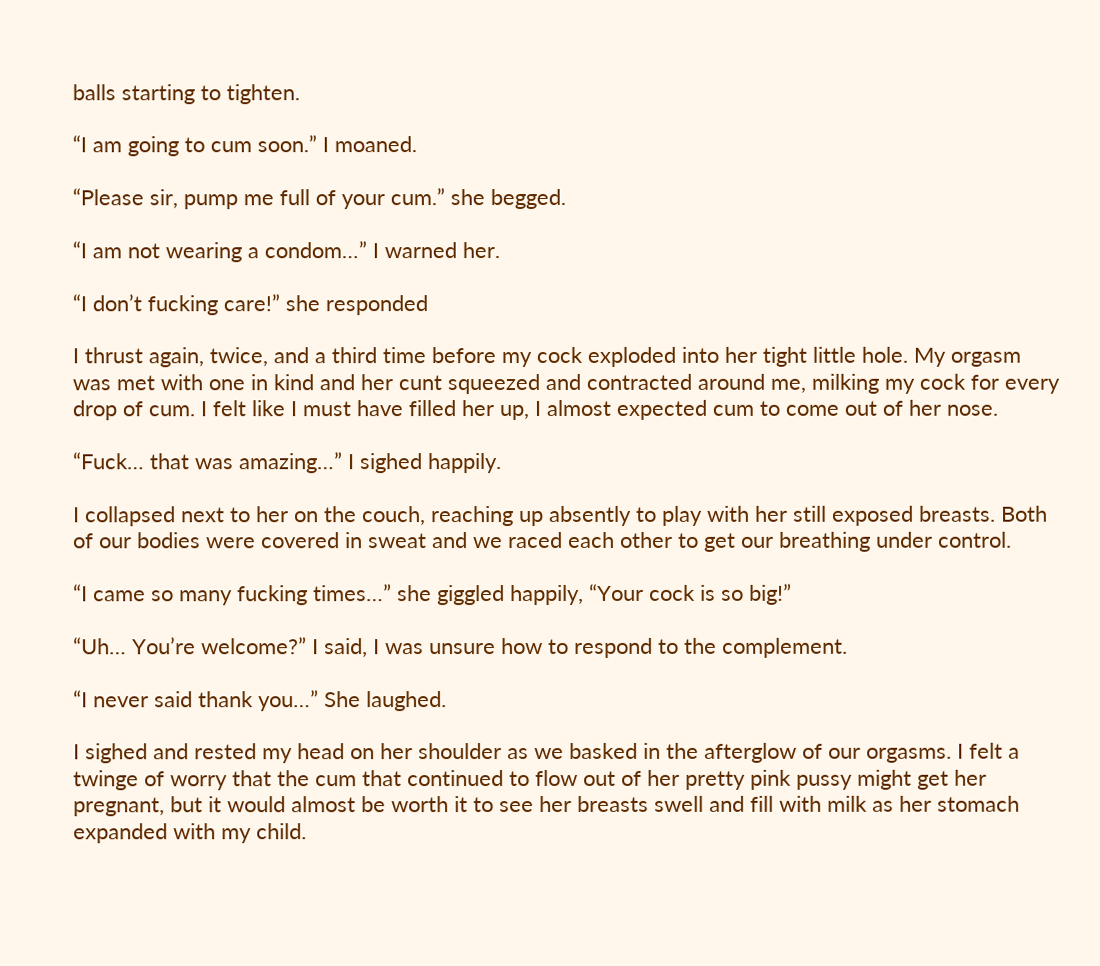balls starting to tighten.

“I am going to cum soon.” I moaned.

“Please sir, pump me full of your cum.” she begged.

“I am not wearing a condom…” I warned her.

“I don’t fucking care!” she responded

I thrust again, twice, and a third time before my cock exploded into her tight little hole. My orgasm was met with one in kind and her cunt squeezed and contracted around me, milking my cock for every drop of cum. I felt like I must have filled her up, I almost expected cum to come out of her nose.

“Fuck… that was amazing…” I sighed happily.

I collapsed next to her on the couch, reaching up absently to play with her still exposed breasts. Both of our bodies were covered in sweat and we raced each other to get our breathing under control.

“I came so many fucking times…” she giggled happily, “Your cock is so big!”

“Uh… You’re welcome?” I said, I was unsure how to respond to the complement.

“I never said thank you…” She laughed.

I sighed and rested my head on her shoulder as we basked in the afterglow of our orgasms. I felt a twinge of worry that the cum that continued to flow out of her pretty pink pussy might get her pregnant, but it would almost be worth it to see her breasts swell and fill with milk as her stomach expanded with my child.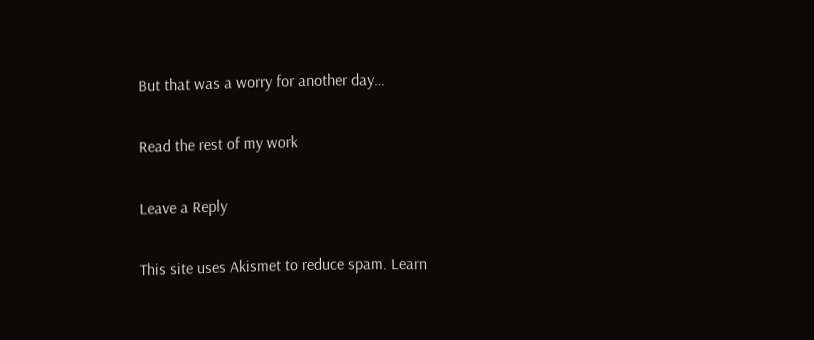But that was a worry for another day…

Read the rest of my work

Leave a Reply

This site uses Akismet to reduce spam. Learn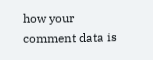how your comment data is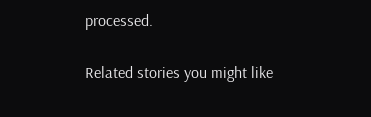processed.

Related stories you might like